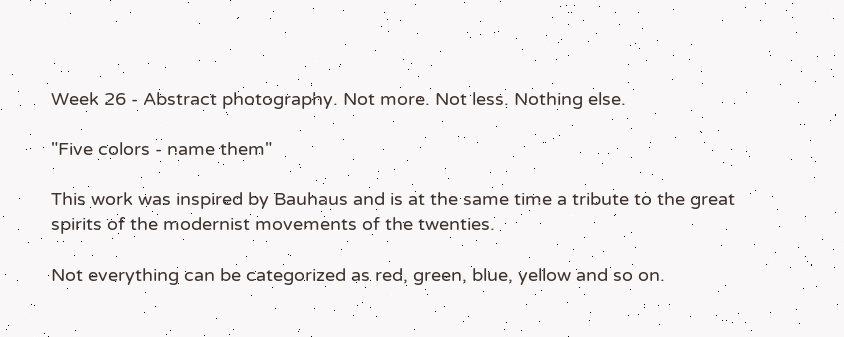Week 26 - Abstract photography. Not more. Not less. Nothing else.

"Five colors - name them"

This work was inspired by Bauhaus and is at the same time a tribute to the great spirits of the modernist movements of the twenties.

Not everything can be categorized as red, green, blue, yellow and so on.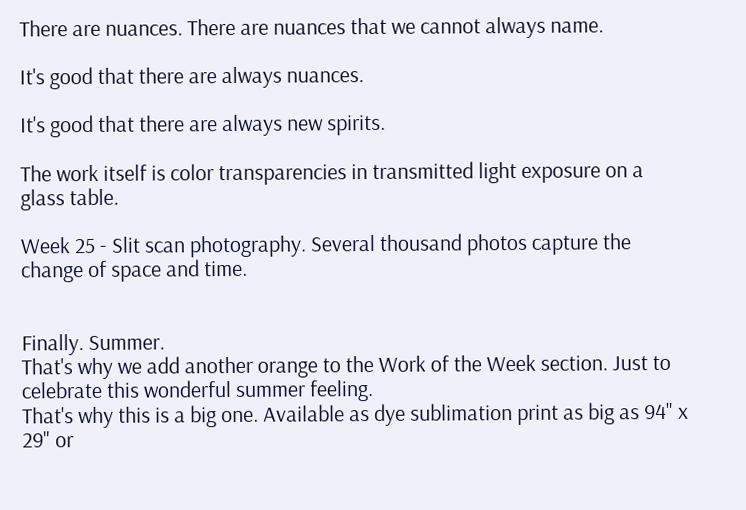There are nuances. There are nuances that we cannot always name.

It's good that there are always nuances.

It's good that there are always new spirits.

The work itself is color transparencies in transmitted light exposure on a glass table.

Week 25 - Slit scan photography. Several thousand photos capture the change of space and time.


Finally. Summer.
That's why we add another orange to the Work of the Week section. Just to celebrate this wonderful summer feeling.
That's why this is a big one. Available as dye sublimation print as big as 94" x 29" or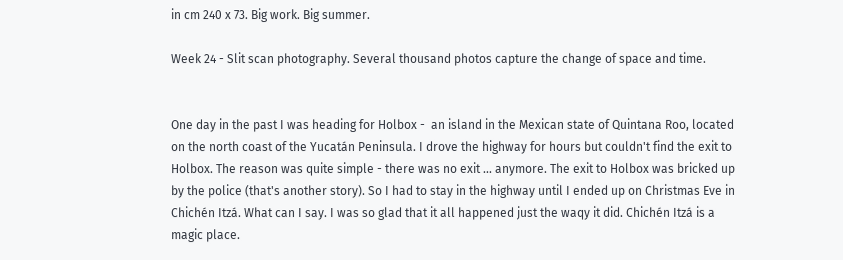in cm 240 x 73. Big work. Big summer.

Week 24 - Slit scan photography. Several thousand photos capture the change of space and time.


One day in the past I was heading for Holbox -  an island in the Mexican state of Quintana Roo, located on the north coast of the Yucatán Peninsula. I drove the highway for hours but couldn't find the exit to Holbox. The reason was quite simple - there was no exit ... anymore. The exit to Holbox was bricked up by the police (that's another story). So I had to stay in the highway until I ended up on Christmas Eve in Chichén Itzá. What can I say. I was so glad that it all happened just the waqy it did. Chichén Itzá is a magic place.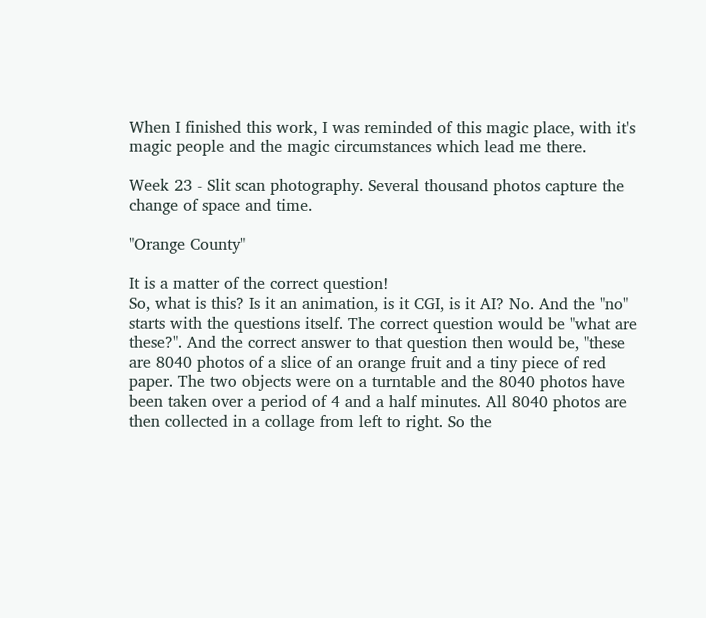When I finished this work, I was reminded of this magic place, with it's magic people and the magic circumstances which lead me there.

Week 23 - Slit scan photography. Several thousand photos capture the change of space and time.

"Orange County"

It is a matter of the correct question!
So, what is this? Is it an animation, is it CGI, is it AI? No. And the "no" starts with the questions itself. The correct question would be "what are these?". And the correct answer to that question then would be, "these are 8040 photos of a slice of an orange fruit and a tiny piece of red paper. The two objects were on a turntable and the 8040 photos have been taken over a period of 4 and a half minutes. All 8040 photos are then collected in a collage from left to right. So the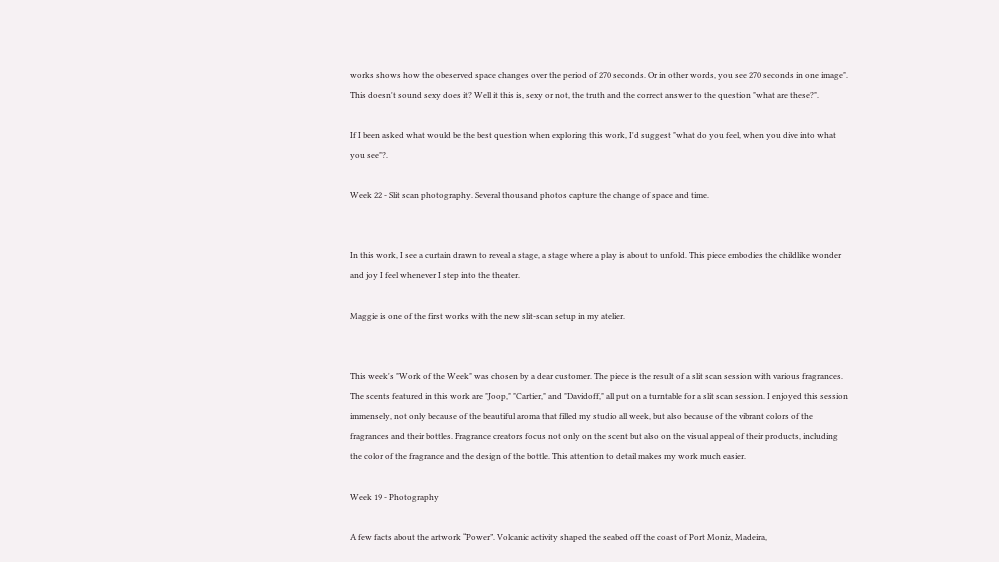works shows how the obeserved space changes over the period of 270 seconds. Or in other words, you see 270 seconds in one image". This doesn't sound sexy does it? Well it this is, sexy or not, the truth and the correct answer to the question "what are these?".

If I been asked what would be the best question when exploring this work, I'd suggest "what do you feel, when you dive into what you see"?.

Week 22 - Slit scan photography. Several thousand photos capture the change of space and time.


In this work, I see a curtain drawn to reveal a stage, a stage where a play is about to unfold. This piece embodies the childlike wonder and joy I feel whenever I step into the theater.

Maggie is one of the first works with the new slit-scan setup in my atelier.


This week's "Work of the Week" was chosen by a dear customer. The piece is the result of a slit scan session with various fragrances. The scents featured in this work are "Joop," "Cartier," and "Davidoff," all put on a turntable for a slit scan session. I enjoyed this session immensely, not only because of the beautiful aroma that filled my studio all week, but also because of the vibrant colors of the fragrances and their bottles. Fragrance creators focus not only on the scent but also on the visual appeal of their products, including the color of the fragrance and the design of the bottle. This attention to detail makes my work much easier.

Week 19 - Photography

A few facts about the artwork “Power”. Volcanic activity shaped the seabed off the coast of Port Moniz, Madeira,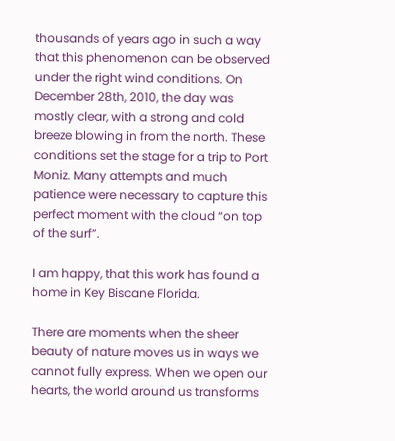thousands of years ago in such a way that this phenomenon can be observed under the right wind conditions. On December 28th, 2010, the day was mostly clear, with a strong and cold breeze blowing in from the north. These conditions set the stage for a trip to Port Moniz. Many attempts and much patience were necessary to capture this perfect moment with the cloud “on top of the surf”.

I am happy, that this work has found a home in Key Biscane Florida.

There are moments when the sheer beauty of nature moves us in ways we cannot fully express. When we open our hearts, the world around us transforms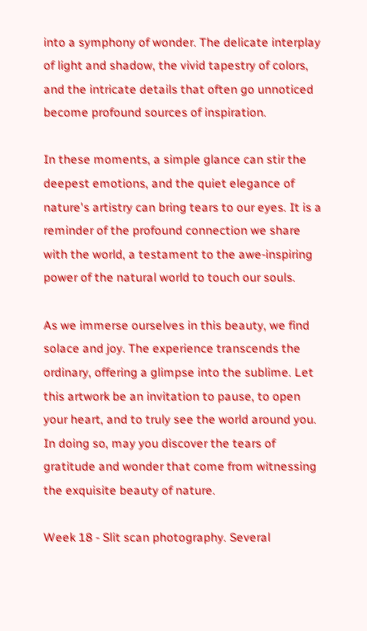into a symphony of wonder. The delicate interplay of light and shadow, the vivid tapestry of colors, and the intricate details that often go unnoticed become profound sources of inspiration.

In these moments, a simple glance can stir the deepest emotions, and the quiet elegance of nature's artistry can bring tears to our eyes. It is a reminder of the profound connection we share with the world, a testament to the awe-inspiring power of the natural world to touch our souls.

As we immerse ourselves in this beauty, we find solace and joy. The experience transcends the ordinary, offering a glimpse into the sublime. Let this artwork be an invitation to pause, to open your heart, and to truly see the world around you. In doing so, may you discover the tears of gratitude and wonder that come from witnessing the exquisite beauty of nature.

Week 18 - Slit scan photography. Several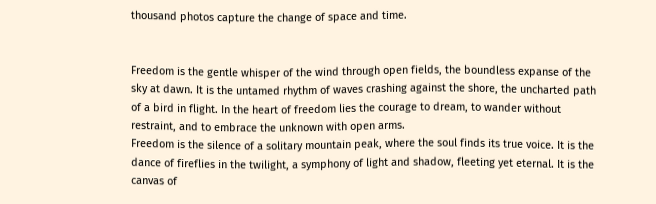thousand photos capture the change of space and time.


Freedom is the gentle whisper of the wind through open fields, the boundless expanse of the sky at dawn. It is the untamed rhythm of waves crashing against the shore, the uncharted path of a bird in flight. In the heart of freedom lies the courage to dream, to wander without restraint, and to embrace the unknown with open arms.
Freedom is the silence of a solitary mountain peak, where the soul finds its true voice. It is the dance of fireflies in the twilight, a symphony of light and shadow, fleeting yet eternal. It is the canvas of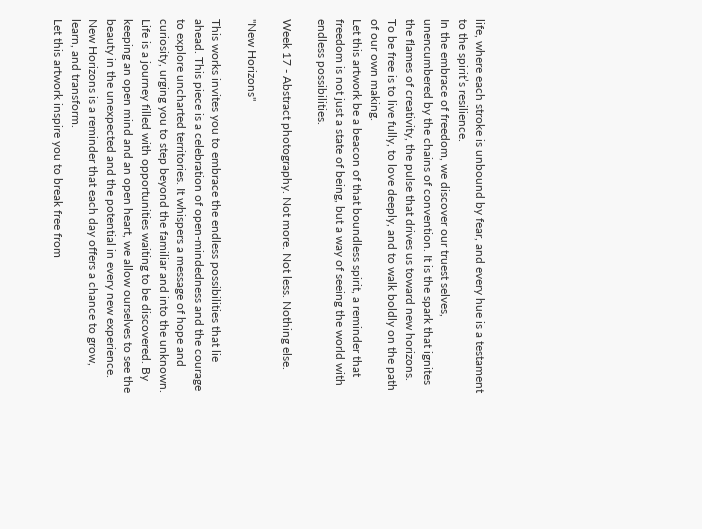life, where each stroke is unbound by fear, and every hue is a testament to the spirit’s resilience.
In the embrace of freedom, we discover our truest selves, unencumbered by the chains of convention. It is the spark that ignites the flames of creativity, the pulse that drives us toward new horizons. To be free is to live fully, to love deeply, and to walk boldly on the path of our own making.
Let this artwork be a beacon of that boundless spirit, a reminder that freedom is not just a state of being, but a way of seeing the world with endless possibilities.

Week 17 - Abstract photography. Not more. Not less. Nothing else.

"New Horizons"

This works invites you to embrace the endless possibilities that lie ahead. This piece is a celebration of open-mindedness and the courage to explore uncharted territories. It whispers a message of hope and curiosity, urging you to step beyond the familiar and into the unknown.
Life is a journey filled with opportunities waiting to be discovered. By keeping an open mind and an open heart, we allow ourselves to see the beauty in the unexpected and the potential in every new experience. New Horizons is a reminder that each day offers a chance to grow, learn, and transform.
Let this artwork inspire you to break free from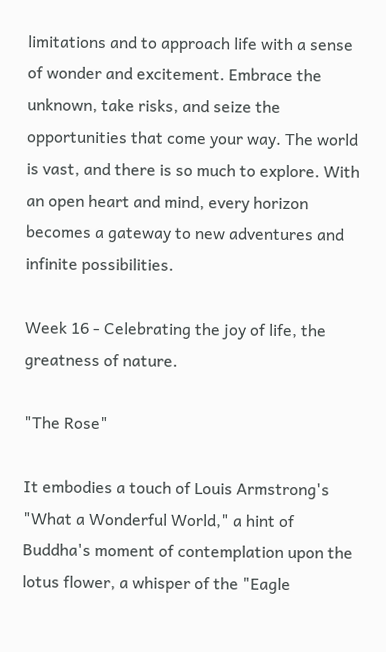limitations and to approach life with a sense of wonder and excitement. Embrace the unknown, take risks, and seize the opportunities that come your way. The world is vast, and there is so much to explore. With an open heart and mind, every horizon becomes a gateway to new adventures and infinite possibilities.

Week 16 - Celebrating the joy of life, the greatness of nature.

"The Rose"

It embodies a touch of Louis Armstrong's "What a Wonderful World," a hint of Buddha's moment of contemplation upon the lotus flower, a whisper of the "Eagle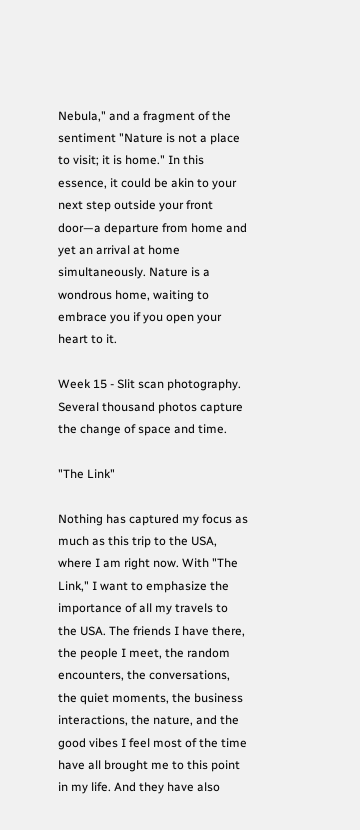Nebula," and a fragment of the sentiment "Nature is not a place to visit; it is home." In this essence, it could be akin to your next step outside your front door—a departure from home and yet an arrival at home simultaneously. Nature is a wondrous home, waiting to embrace you if you open your heart to it.

Week 15 - Slit scan photography. Several thousand photos capture the change of space and time.

"The Link"

Nothing has captured my focus as much as this trip to the USA, where I am right now. With "The Link," I want to emphasize the importance of all my travels to the USA. The friends I have there, the people I meet, the random encounters, the conversations, the quiet moments, the business interactions, the nature, and the good vibes I feel most of the time have all brought me to this point in my life. And they have also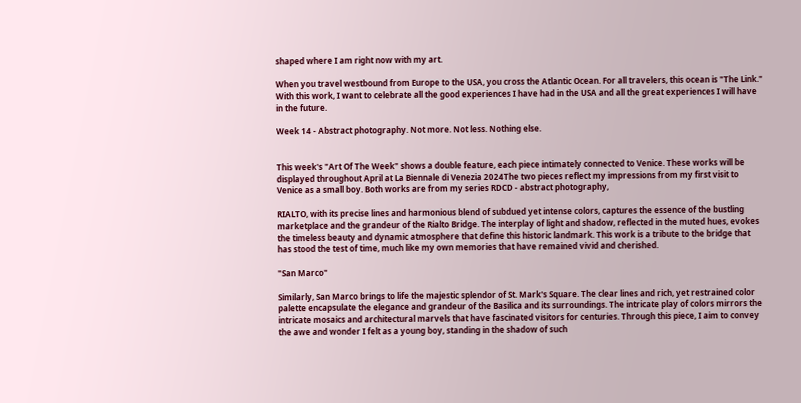shaped where I am right now with my art.

When you travel westbound from Europe to the USA, you cross the Atlantic Ocean. For all travelers, this ocean is "The Link." With this work, I want to celebrate all the good experiences I have had in the USA and all the great experiences I will have in the future.

Week 14 - Abstract photography. Not more. Not less. Nothing else.


This week's "Art Of The Week" shows a double feature, each piece intimately connected to Venice. These works will be displayed throughout April at La Biennale di Venezia 2024The two pieces reflect my impressions from my first visit to Venice as a small boy. Both works are from my series RDCD - abstract photography,

RIALTO, with its precise lines and harmonious blend of subdued yet intense colors, captures the essence of the bustling marketplace and the grandeur of the Rialto Bridge. The interplay of light and shadow, reflected in the muted hues, evokes the timeless beauty and dynamic atmosphere that define this historic landmark. This work is a tribute to the bridge that has stood the test of time, much like my own memories that have remained vivid and cherished.

"San Marco"

Similarly, San Marco brings to life the majestic splendor of St. Mark's Square. The clear lines and rich, yet restrained color palette encapsulate the elegance and grandeur of the Basilica and its surroundings. The intricate play of colors mirrors the intricate mosaics and architectural marvels that have fascinated visitors for centuries. Through this piece, I aim to convey the awe and wonder I felt as a young boy, standing in the shadow of such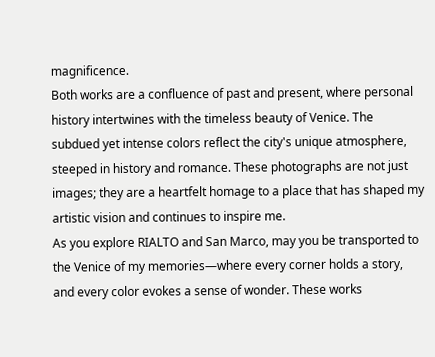magnificence.
Both works are a confluence of past and present, where personal history intertwines with the timeless beauty of Venice. The subdued yet intense colors reflect the city's unique atmosphere, steeped in history and romance. These photographs are not just images; they are a heartfelt homage to a place that has shaped my artistic vision and continues to inspire me.
As you explore RIALTO and San Marco, may you be transported to the Venice of my memories—where every corner holds a story, and every color evokes a sense of wonder. These works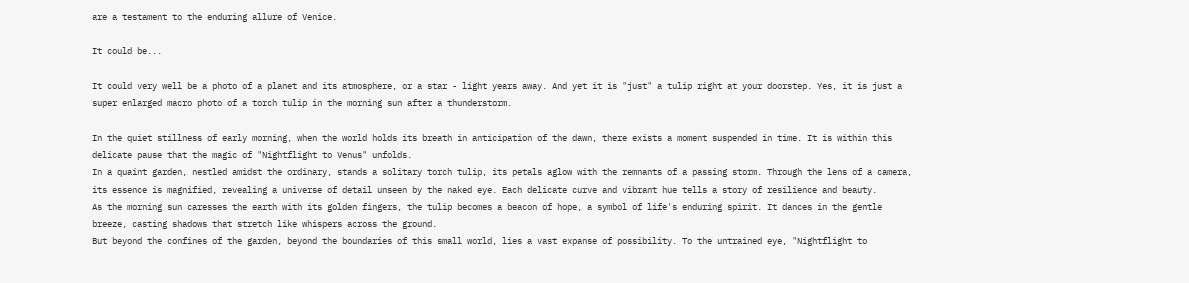are a testament to the enduring allure of Venice.

It could be...

It could very well be a photo of a planet and its atmosphere, or a star - light years away. And yet it is "just" a tulip right at your doorstep. Yes, it is just a super enlarged macro photo of a torch tulip in the morning sun after a thunderstorm.

In the quiet stillness of early morning, when the world holds its breath in anticipation of the dawn, there exists a moment suspended in time. It is within this delicate pause that the magic of "Nightflight to Venus" unfolds.
In a quaint garden, nestled amidst the ordinary, stands a solitary torch tulip, its petals aglow with the remnants of a passing storm. Through the lens of a camera, its essence is magnified, revealing a universe of detail unseen by the naked eye. Each delicate curve and vibrant hue tells a story of resilience and beauty.
As the morning sun caresses the earth with its golden fingers, the tulip becomes a beacon of hope, a symbol of life's enduring spirit. It dances in the gentle breeze, casting shadows that stretch like whispers across the ground.
But beyond the confines of the garden, beyond the boundaries of this small world, lies a vast expanse of possibility. To the untrained eye, "Nightflight to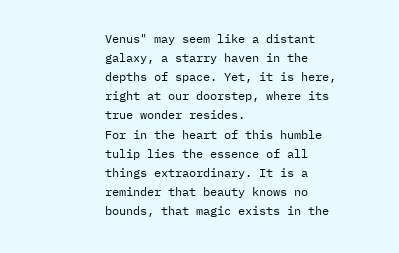Venus" may seem like a distant galaxy, a starry haven in the depths of space. Yet, it is here, right at our doorstep, where its true wonder resides.
For in the heart of this humble tulip lies the essence of all things extraordinary. It is a reminder that beauty knows no bounds, that magic exists in the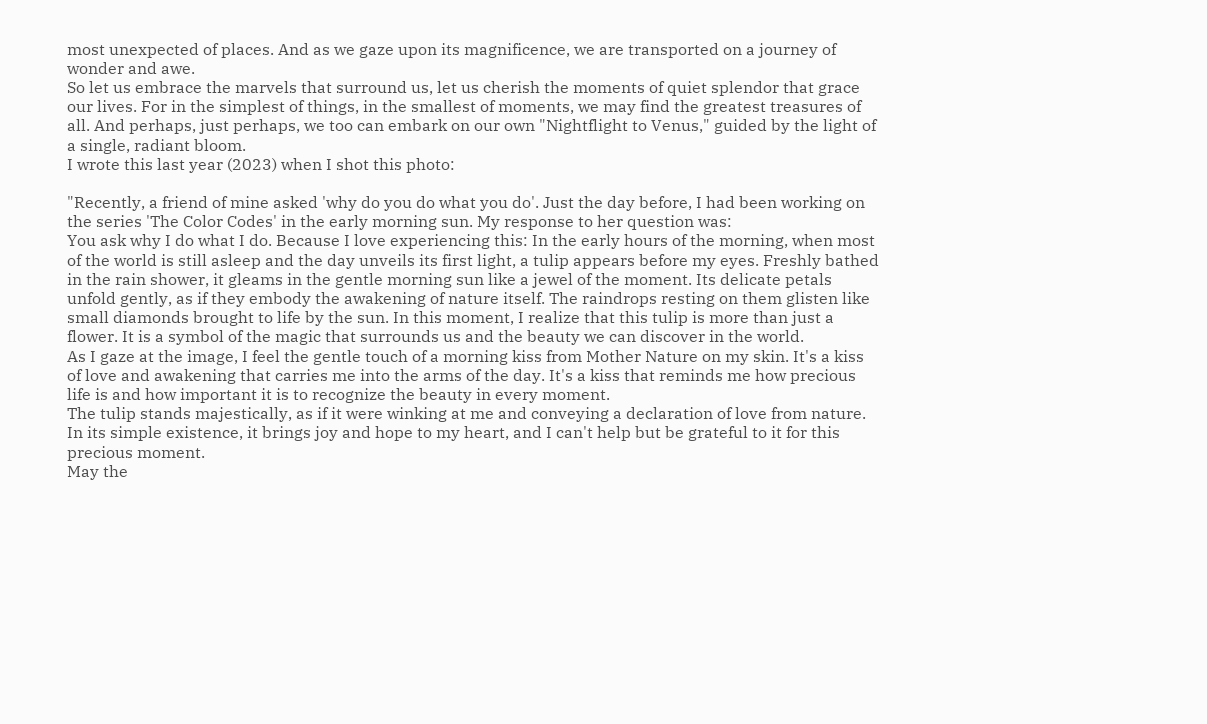most unexpected of places. And as we gaze upon its magnificence, we are transported on a journey of wonder and awe.
So let us embrace the marvels that surround us, let us cherish the moments of quiet splendor that grace our lives. For in the simplest of things, in the smallest of moments, we may find the greatest treasures of all. And perhaps, just perhaps, we too can embark on our own "Nightflight to Venus," guided by the light of a single, radiant bloom.
I wrote this last year (2023) when I shot this photo:

"Recently, a friend of mine asked 'why do you do what you do'. Just the day before, I had been working on the series 'The Color Codes' in the early morning sun. My response to her question was:
You ask why I do what I do. Because I love experiencing this: In the early hours of the morning, when most of the world is still asleep and the day unveils its first light, a tulip appears before my eyes. Freshly bathed in the rain shower, it gleams in the gentle morning sun like a jewel of the moment. Its delicate petals unfold gently, as if they embody the awakening of nature itself. The raindrops resting on them glisten like small diamonds brought to life by the sun. In this moment, I realize that this tulip is more than just a flower. It is a symbol of the magic that surrounds us and the beauty we can discover in the world.
As I gaze at the image, I feel the gentle touch of a morning kiss from Mother Nature on my skin. It's a kiss of love and awakening that carries me into the arms of the day. It's a kiss that reminds me how precious life is and how important it is to recognize the beauty in every moment.
The tulip stands majestically, as if it were winking at me and conveying a declaration of love from nature. In its simple existence, it brings joy and hope to my heart, and I can't help but be grateful to it for this precious moment.
May the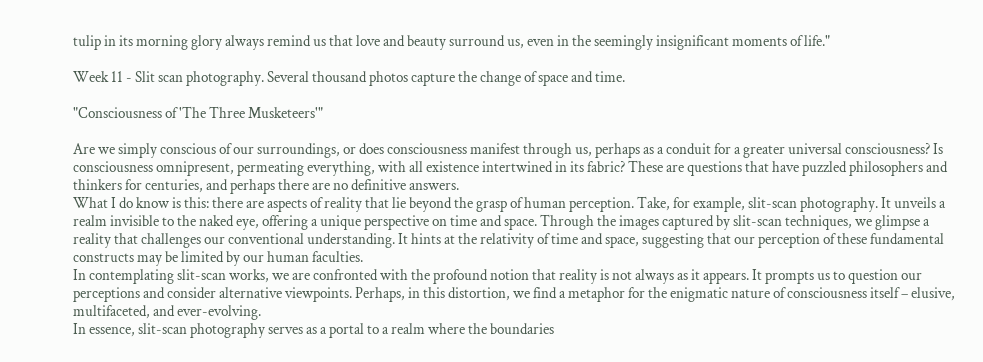tulip in its morning glory always remind us that love and beauty surround us, even in the seemingly insignificant moments of life."

Week 11 - Slit scan photography. Several thousand photos capture the change of space and time.

"Consciousness of 'The Three Musketeers'"

Are we simply conscious of our surroundings, or does consciousness manifest through us, perhaps as a conduit for a greater universal consciousness? Is consciousness omnipresent, permeating everything, with all existence intertwined in its fabric? These are questions that have puzzled philosophers and thinkers for centuries, and perhaps there are no definitive answers.
What I do know is this: there are aspects of reality that lie beyond the grasp of human perception. Take, for example, slit-scan photography. It unveils a realm invisible to the naked eye, offering a unique perspective on time and space. Through the images captured by slit-scan techniques, we glimpse a reality that challenges our conventional understanding. It hints at the relativity of time and space, suggesting that our perception of these fundamental constructs may be limited by our human faculties.
In contemplating slit-scan works, we are confronted with the profound notion that reality is not always as it appears. It prompts us to question our perceptions and consider alternative viewpoints. Perhaps, in this distortion, we find a metaphor for the enigmatic nature of consciousness itself – elusive, multifaceted, and ever-evolving.
In essence, slit-scan photography serves as a portal to a realm where the boundaries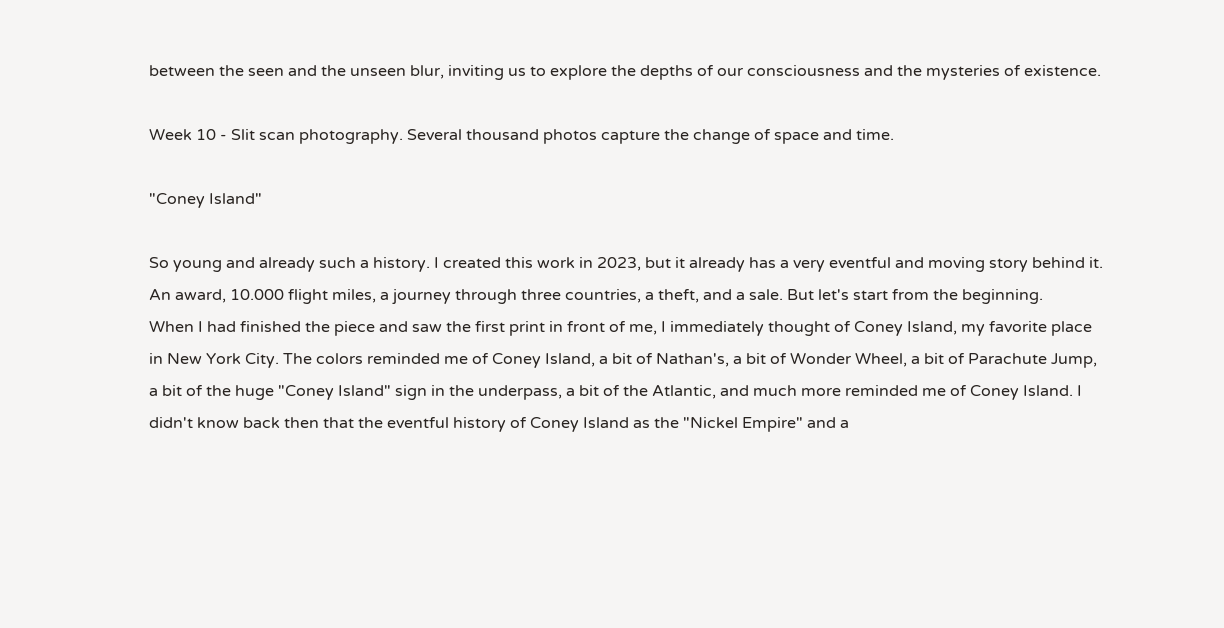between the seen and the unseen blur, inviting us to explore the depths of our consciousness and the mysteries of existence.

Week 10 - Slit scan photography. Several thousand photos capture the change of space and time.

"Coney Island"

So young and already such a history. I created this work in 2023, but it already has a very eventful and moving story behind it. An award, 10.000 flight miles, a journey through three countries, a theft, and a sale. But let's start from the beginning.
When I had finished the piece and saw the first print in front of me, I immediately thought of Coney Island, my favorite place in New York City. The colors reminded me of Coney Island, a bit of Nathan's, a bit of Wonder Wheel, a bit of Parachute Jump, a bit of the huge "Coney Island" sign in the underpass, a bit of the Atlantic, and much more reminded me of Coney Island. I didn't know back then that the eventful history of Coney Island as the "Nickel Empire" and a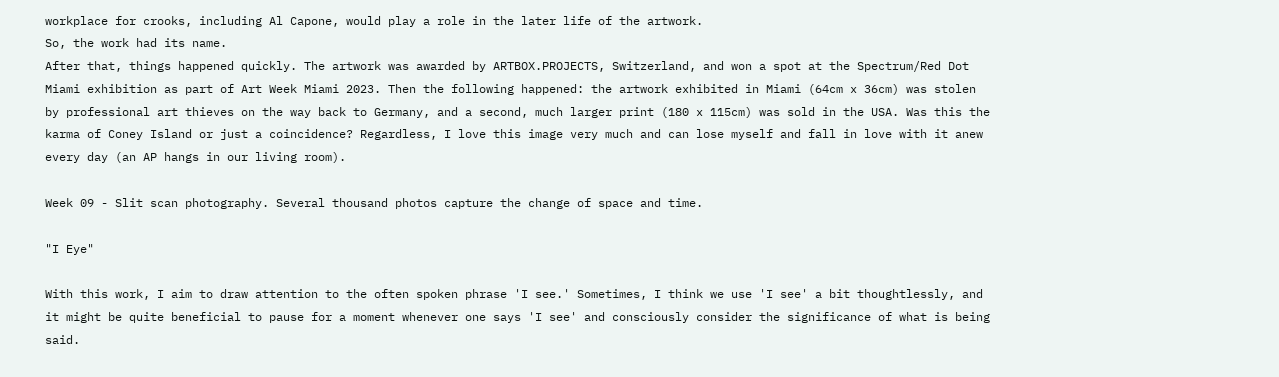workplace for crooks, including Al Capone, would play a role in the later life of the artwork.
So, the work had its name.
After that, things happened quickly. The artwork was awarded by ARTBOX.PROJECTS, Switzerland, and won a spot at the Spectrum/Red Dot Miami exhibition as part of Art Week Miami 2023. Then the following happened: the artwork exhibited in Miami (64cm x 36cm) was stolen by professional art thieves on the way back to Germany, and a second, much larger print (180 x 115cm) was sold in the USA. Was this the karma of Coney Island or just a coincidence? Regardless, I love this image very much and can lose myself and fall in love with it anew every day (an AP hangs in our living room).

Week 09 - Slit scan photography. Several thousand photos capture the change of space and time.

"I Eye"

With this work, I aim to draw attention to the often spoken phrase 'I see.' Sometimes, I think we use 'I see' a bit thoughtlessly, and it might be quite beneficial to pause for a moment whenever one says 'I see' and consciously consider the significance of what is being said.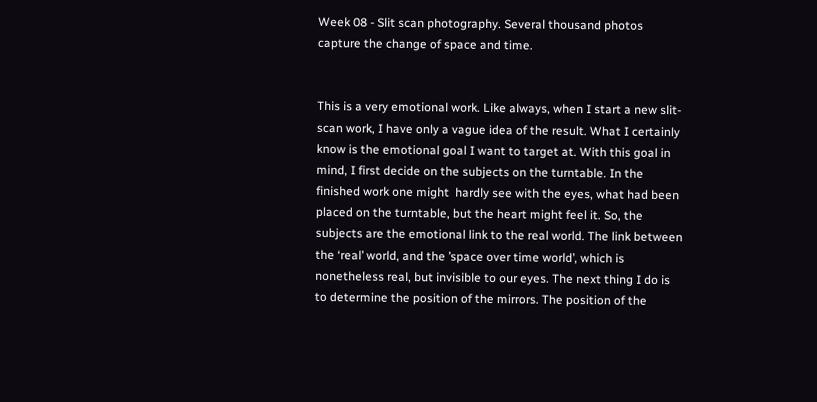Week 08 - Slit scan photography. Several thousand photos capture the change of space and time.


This is a very emotional work. Like always, when I start a new slit-scan work, I have only a vague idea of the result. What I certainly know is the emotional goal I want to target at. With this goal in mind, I first decide on the subjects on the turntable. In the finished work one might  hardly see with the eyes, what had been placed on the turntable, but the heart might feel it. So, the subjects are the emotional link to the real world. The link between the ‘real’ world, and the ’space over time world’, which is nonetheless real, but invisible to our eyes. The next thing I do is to determine the position of the mirrors. The position of the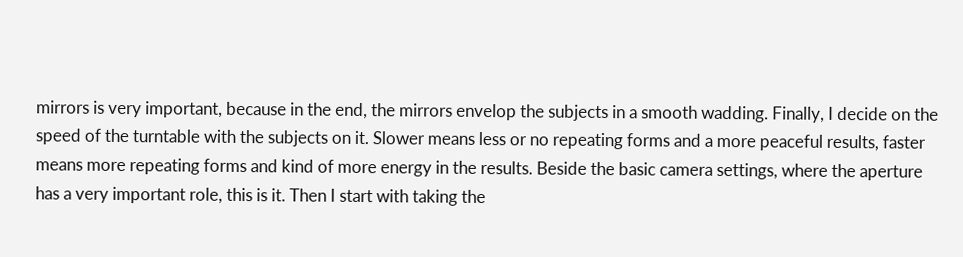mirrors is very important, because in the end, the mirrors envelop the subjects in a smooth wadding. Finally, I decide on the speed of the turntable with the subjects on it. Slower means less or no repeating forms and a more peaceful results, faster means more repeating forms and kind of more energy in the results. Beside the basic camera settings, where the aperture has a very important role, this is it. Then I start with taking the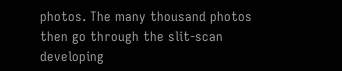photos. The many thousand photos then go through the slit-scan developing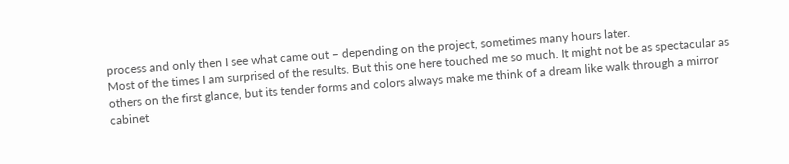process and only then I see what came out – depending on the project, sometimes many hours later.
Most of the times I am surprised of the results. But this one here touched me so much. It might not be as spectacular as others on the first glance, but its tender forms and colors always make me think of a dream like walk through a mirror cabinet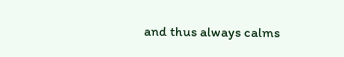and thus always calms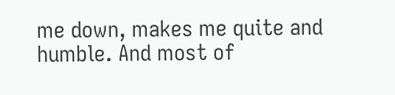me down, makes me quite and humble. And most of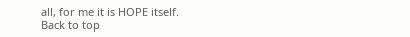all, for me it is HOPE itself.
Back to top